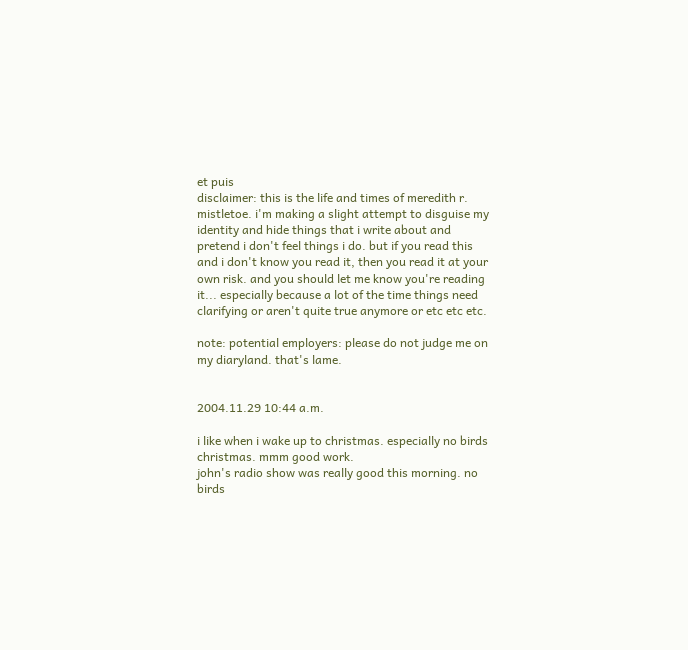et puis
disclaimer: this is the life and times of meredith r. mistletoe. i'm making a slight attempt to disguise my identity and hide things that i write about and pretend i don't feel things i do. but if you read this and i don't know you read it, then you read it at your own risk. and you should let me know you're reading it... especially because a lot of the time things need clarifying or aren't quite true anymore or etc etc etc.

note: potential employers: please do not judge me on my diaryland. that's lame.


2004.11.29 10:44 a.m.

i like when i wake up to christmas. especially no birds christmas. mmm good work.
john's radio show was really good this morning. no birds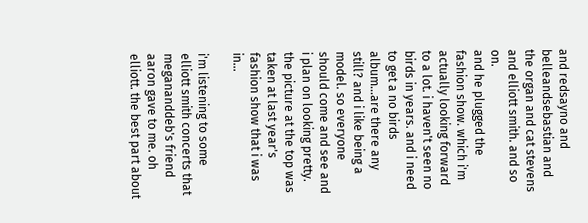and redsayno and belleandsebastian and the organ and cat stevens and elliott smith. and so on.
and he plugged the fashion show. which i'm actually looking forward to a lot. i haven't seen no birds in years. and i need to get a no birds album...are there any still? and i like being a model. so everyone should come and see and i plan on looking pretty. the picture at the top was taken at last year's fashion show that i was in...

i'm listening to some elliott smith concerts that megananddeb's friend aaron gave to me. oh elliott. the best part about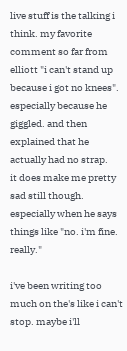live stuff is the talking i think. my favorite comment so far from elliott "i can't stand up because i got no knees". especially because he giggled. and then explained that he actually had no strap.
it does make me pretty sad still though.
especially when he says things like "no. i'm fine. really."

i've been writing too much on the's like i can't stop. maybe i'll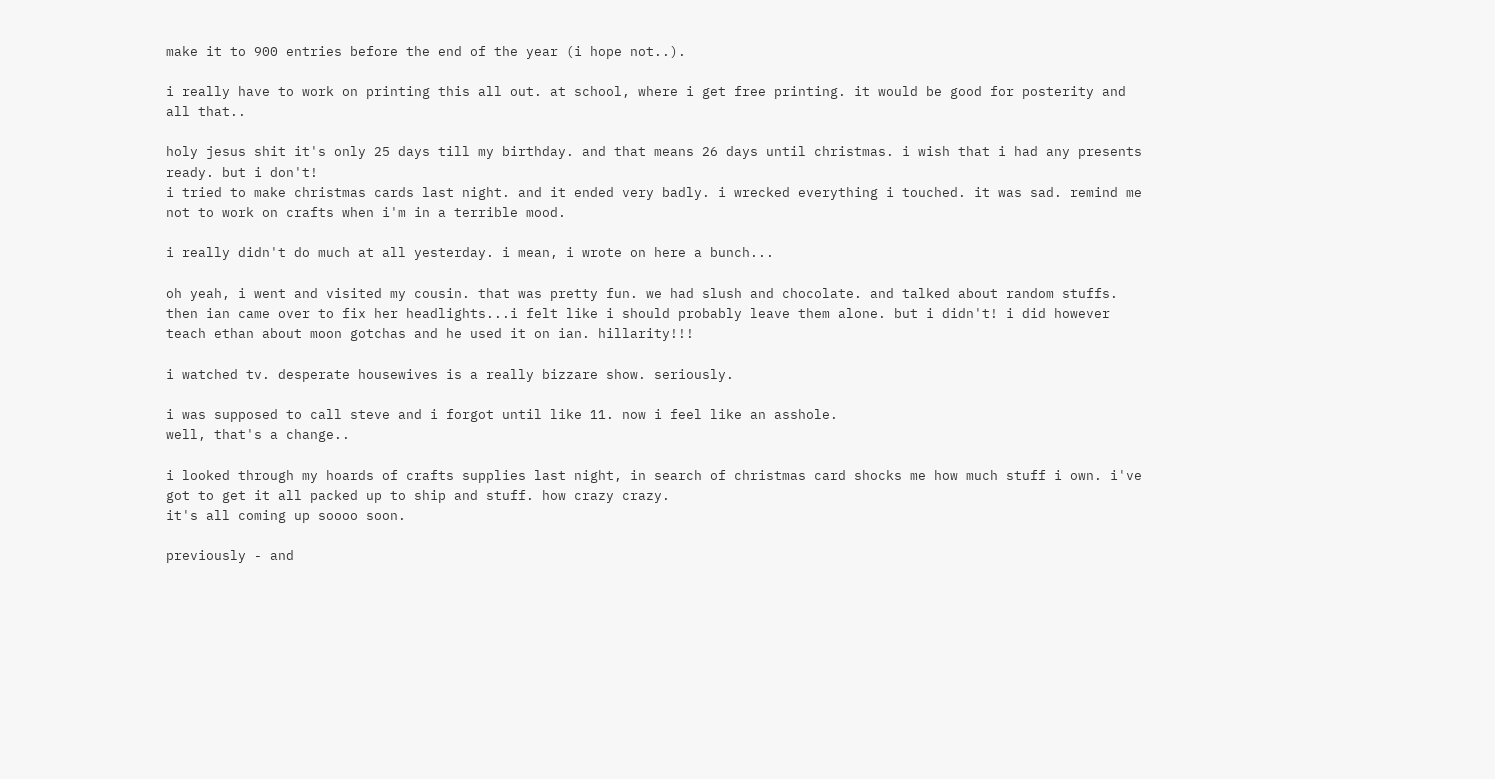make it to 900 entries before the end of the year (i hope not..).

i really have to work on printing this all out. at school, where i get free printing. it would be good for posterity and all that..

holy jesus shit it's only 25 days till my birthday. and that means 26 days until christmas. i wish that i had any presents ready. but i don't!
i tried to make christmas cards last night. and it ended very badly. i wrecked everything i touched. it was sad. remind me not to work on crafts when i'm in a terrible mood.

i really didn't do much at all yesterday. i mean, i wrote on here a bunch...

oh yeah, i went and visited my cousin. that was pretty fun. we had slush and chocolate. and talked about random stuffs. then ian came over to fix her headlights...i felt like i should probably leave them alone. but i didn't! i did however teach ethan about moon gotchas and he used it on ian. hillarity!!!

i watched tv. desperate housewives is a really bizzare show. seriously.

i was supposed to call steve and i forgot until like 11. now i feel like an asshole.
well, that's a change..

i looked through my hoards of crafts supplies last night, in search of christmas card shocks me how much stuff i own. i've got to get it all packed up to ship and stuff. how crazy crazy.
it's all coming up soooo soon.

previously - and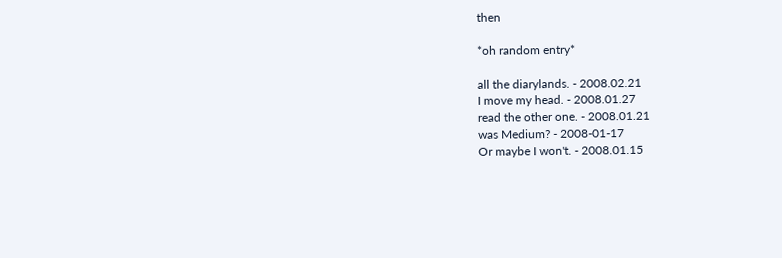then

*oh random entry*

all the diarylands. - 2008.02.21
I move my head. - 2008.01.27
read the other one. - 2008.01.21
was Medium? - 2008-01-17
Or maybe I won't. - 2008.01.15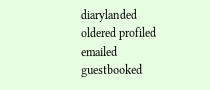diarylanded oldered profiled emailed
guestbooked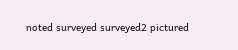noted surveyed surveyed2 pictured